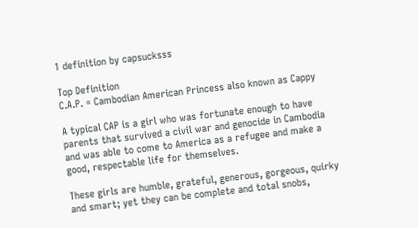1 definition by capsucksss

Top Definition
C.A.P. = Cambodian American Princess also known as Cappy

A typical CAP is a girl who was fortunate enough to have parents that survived a civil war and genocide in Cambodia and was able to come to America as a refugee and make a good, respectable life for themselves.

These girls are humble, grateful, generous, gorgeous, quirky and smart; yet they can be complete and total snobs,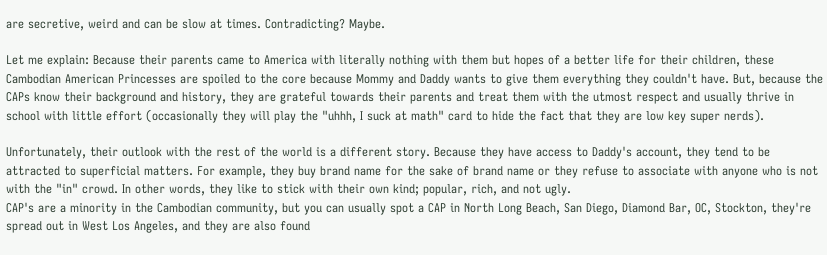are secretive, weird and can be slow at times. Contradicting? Maybe.

Let me explain: Because their parents came to America with literally nothing with them but hopes of a better life for their children, these Cambodian American Princesses are spoiled to the core because Mommy and Daddy wants to give them everything they couldn't have. But, because the CAPs know their background and history, they are grateful towards their parents and treat them with the utmost respect and usually thrive in school with little effort (occasionally they will play the "uhhh, I suck at math" card to hide the fact that they are low key super nerds).

Unfortunately, their outlook with the rest of the world is a different story. Because they have access to Daddy's account, they tend to be attracted to superficial matters. For example, they buy brand name for the sake of brand name or they refuse to associate with anyone who is not with the "in" crowd. In other words, they like to stick with their own kind; popular, rich, and not ugly.
CAP's are a minority in the Cambodian community, but you can usually spot a CAP in North Long Beach, San Diego, Diamond Bar, OC, Stockton, they're spread out in West Los Angeles, and they are also found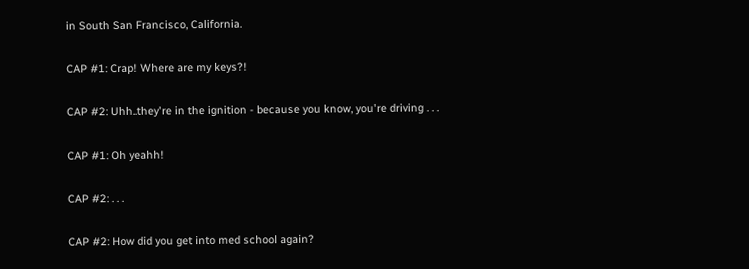in South San Francisco, California.

CAP #1: Crap! Where are my keys?!

CAP #2: Uhh..they're in the ignition - because you know, you're driving . . .

CAP #1: Oh yeahh!

CAP #2: . . .

CAP #2: How did you get into med school again?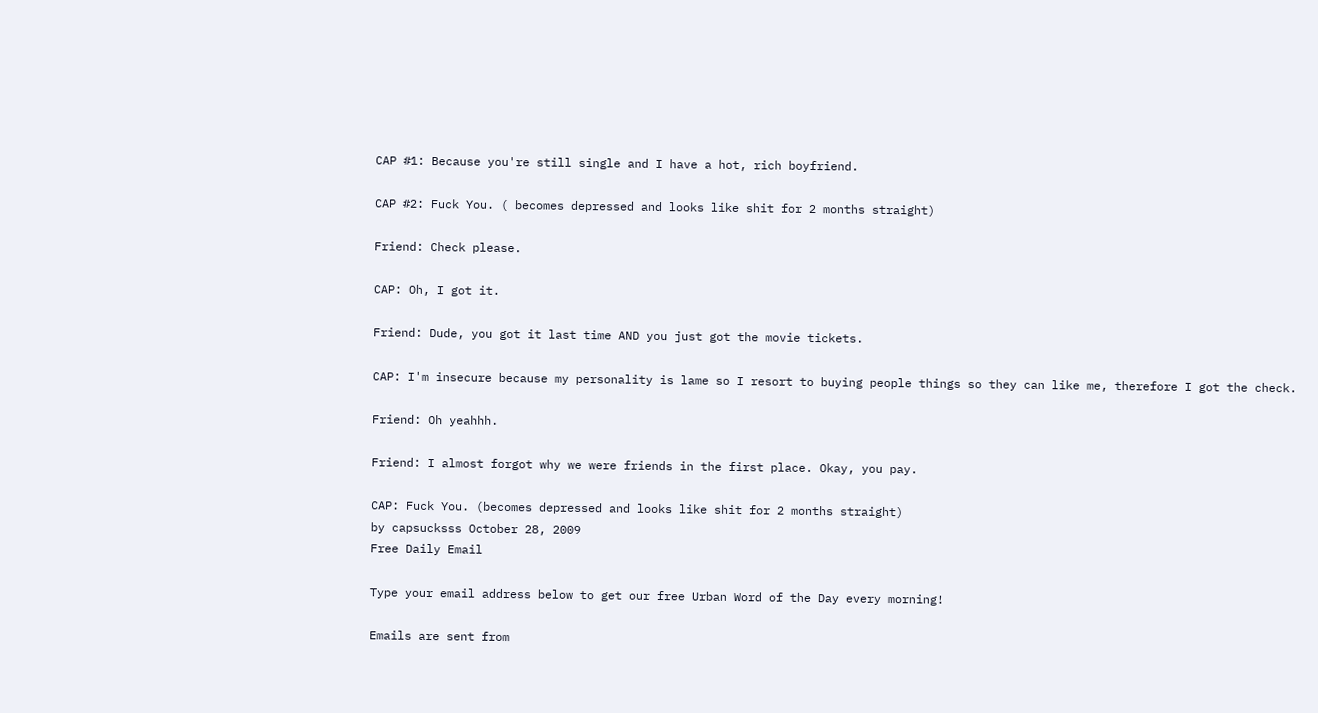CAP #1: Because you're still single and I have a hot, rich boyfriend.

CAP #2: Fuck You. ( becomes depressed and looks like shit for 2 months straight)

Friend: Check please.

CAP: Oh, I got it.

Friend: Dude, you got it last time AND you just got the movie tickets.

CAP: I'm insecure because my personality is lame so I resort to buying people things so they can like me, therefore I got the check.

Friend: Oh yeahhh.

Friend: I almost forgot why we were friends in the first place. Okay, you pay.

CAP: Fuck You. (becomes depressed and looks like shit for 2 months straight)
by capsucksss October 28, 2009
Free Daily Email

Type your email address below to get our free Urban Word of the Day every morning!

Emails are sent from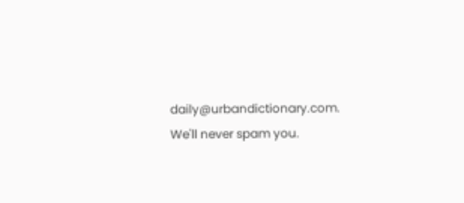daily@urbandictionary.com. We'll never spam you.